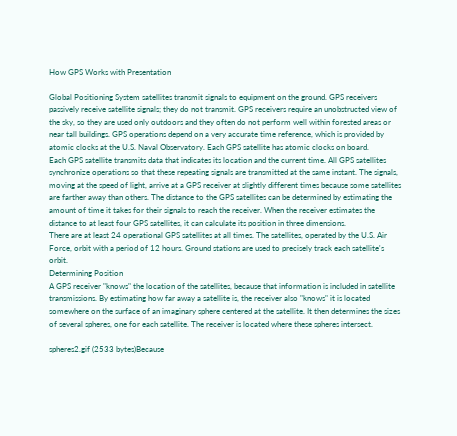How GPS Works with Presentation

Global Positioning System satellites transmit signals to equipment on the ground. GPS receivers passively receive satellite signals; they do not transmit. GPS receivers require an unobstructed view of the sky, so they are used only outdoors and they often do not perform well within forested areas or near tall buildings. GPS operations depend on a very accurate time reference, which is provided by atomic clocks at the U.S. Naval Observatory. Each GPS satellite has atomic clocks on board.
Each GPS satellite transmits data that indicates its location and the current time. All GPS satellites synchronize operations so that these repeating signals are transmitted at the same instant. The signals, moving at the speed of light, arrive at a GPS receiver at slightly different times because some satellites are farther away than others. The distance to the GPS satellites can be determined by estimating the amount of time it takes for their signals to reach the receiver. When the receiver estimates the distance to at least four GPS satellites, it can calculate its position in three dimensions.
There are at least 24 operational GPS satellites at all times. The satellites, operated by the U.S. Air Force, orbit with a period of 12 hours. Ground stations are used to precisely track each satellite's orbit.
Determining Position
A GPS receiver "knows" the location of the satellites, because that information is included in satellite transmissions. By estimating how far away a satellite is, the receiver also "knows" it is located somewhere on the surface of an imaginary sphere centered at the satellite. It then determines the sizes of several spheres, one for each satellite. The receiver is located where these spheres intersect.

spheres2.gif (2533 bytes)Because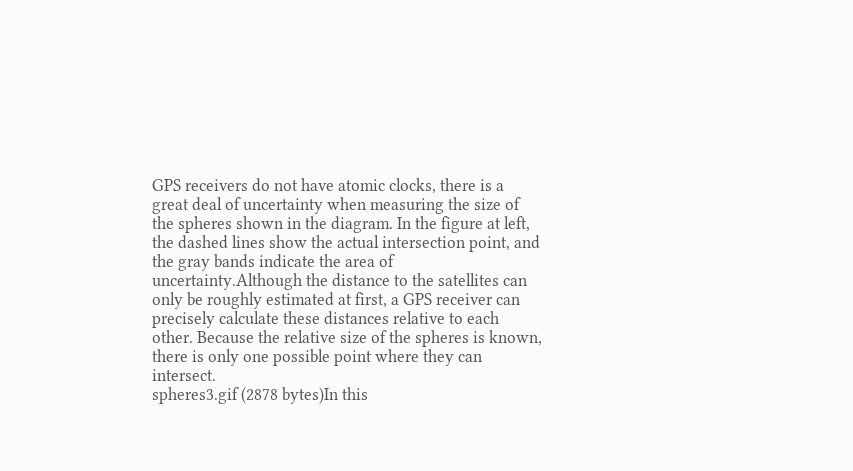GPS receivers do not have atomic clocks, there is a great deal of uncertainty when measuring the size of the spheres shown in the diagram. In the figure at left, the dashed lines show the actual intersection point, and the gray bands indicate the area of uncertainty.Although the distance to the satellites can only be roughly estimated at first, a GPS receiver can precisely calculate these distances relative to each other. Because the relative size of the spheres is known, there is only one possible point where they can intersect.
spheres3.gif (2878 bytes)In this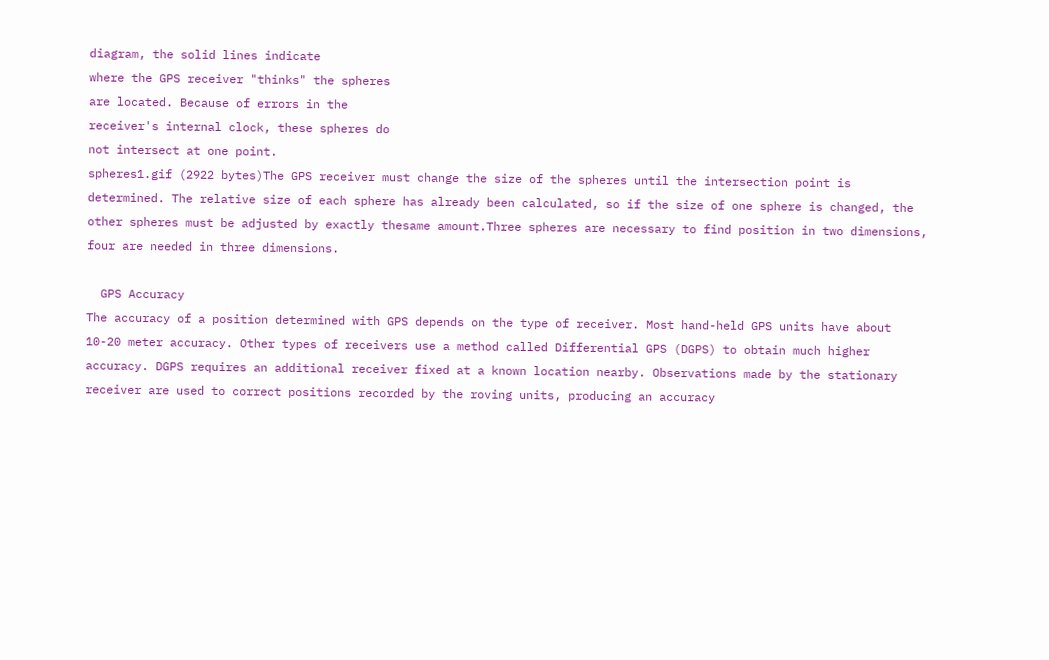diagram, the solid lines indicate
where the GPS receiver "thinks" the spheres
are located. Because of errors in the
receiver's internal clock, these spheres do
not intersect at one point.
spheres1.gif (2922 bytes)The GPS receiver must change the size of the spheres until the intersection point is determined. The relative size of each sphere has already been calculated, so if the size of one sphere is changed, the other spheres must be adjusted by exactly thesame amount.Three spheres are necessary to find position in two dimensions, four are needed in three dimensions.

  GPS Accuracy
The accuracy of a position determined with GPS depends on the type of receiver. Most hand-held GPS units have about 10-20 meter accuracy. Other types of receivers use a method called Differential GPS (DGPS) to obtain much higher accuracy. DGPS requires an additional receiver fixed at a known location nearby. Observations made by the stationary receiver are used to correct positions recorded by the roving units, producing an accuracy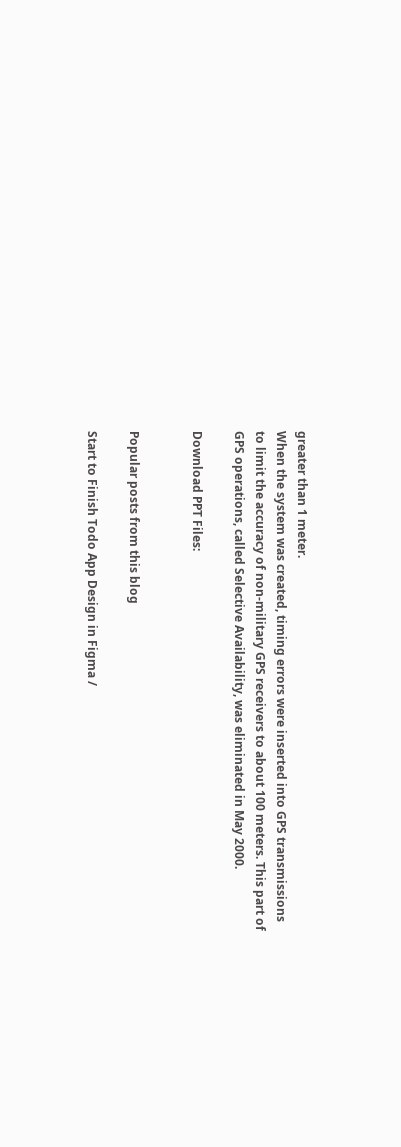greater than 1 meter.
When the system was created, timing errors were inserted into GPS transmissions to limit the accuracy of non-military GPS receivers to about 100 meters. This part of GPS operations, called Selective Availability, was eliminated in May 2000.

Download PPT Files:


Popular posts from this blog

Start to Finish Todo App Design in Figma /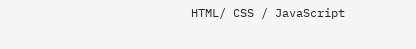HTML/ CSS / JavaScript